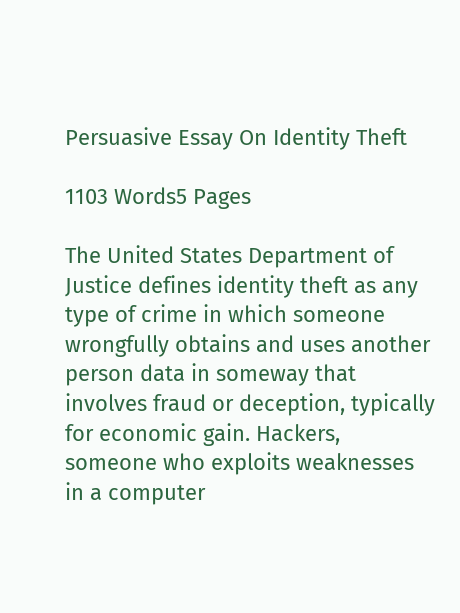Persuasive Essay On Identity Theft

1103 Words5 Pages

The United States Department of Justice defines identity theft as any type of crime in which someone wrongfully obtains and uses another person data in someway that involves fraud or deception, typically for economic gain. Hackers, someone who exploits weaknesses in a computer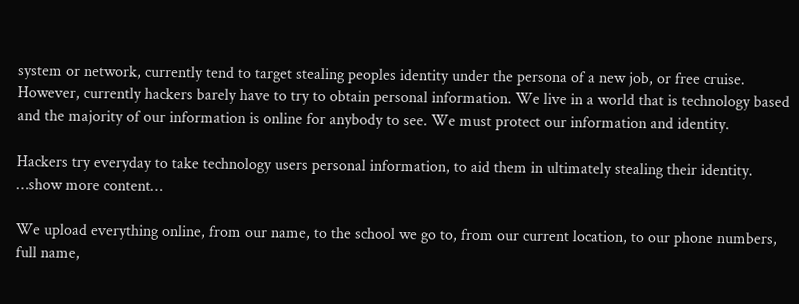system or network, currently tend to target stealing peoples identity under the persona of a new job, or free cruise. However, currently hackers barely have to try to obtain personal information. We live in a world that is technology based and the majority of our information is online for anybody to see. We must protect our information and identity.

Hackers try everyday to take technology users personal information, to aid them in ultimately stealing their identity. …show more content…

We upload everything online, from our name, to the school we go to, from our current location, to our phone numbers, full name,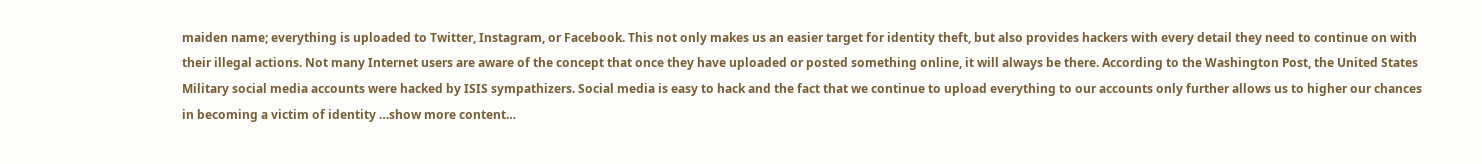maiden name; everything is uploaded to Twitter, Instagram, or Facebook. This not only makes us an easier target for identity theft, but also provides hackers with every detail they need to continue on with their illegal actions. Not many Internet users are aware of the concept that once they have uploaded or posted something online, it will always be there. According to the Washington Post, the United States Military social media accounts were hacked by ISIS sympathizers. Social media is easy to hack and the fact that we continue to upload everything to our accounts only further allows us to higher our chances in becoming a victim of identity …show more content…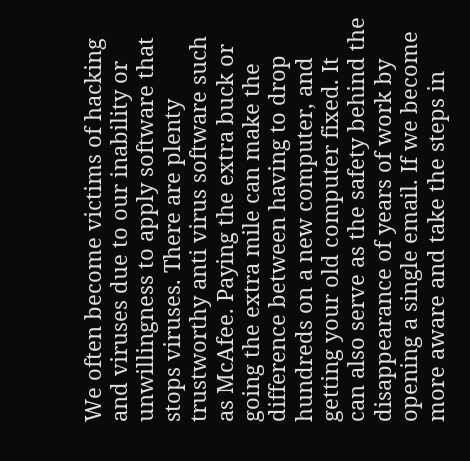We often become victims of hacking and viruses due to our inability or unwillingness to apply software that stops viruses. There are plenty trustworthy anti virus software such as McAfee. Paying the extra buck or going the extra mile can make the difference between having to drop hundreds on a new computer, and getting your old computer fixed. It can also serve as the safety behind the disappearance of years of work by opening a single email. If we become more aware and take the steps in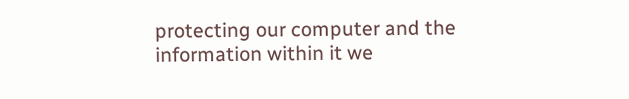protecting our computer and the information within it we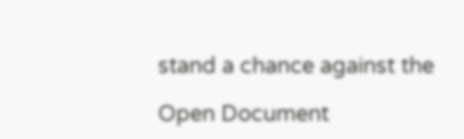stand a chance against the

Open Document